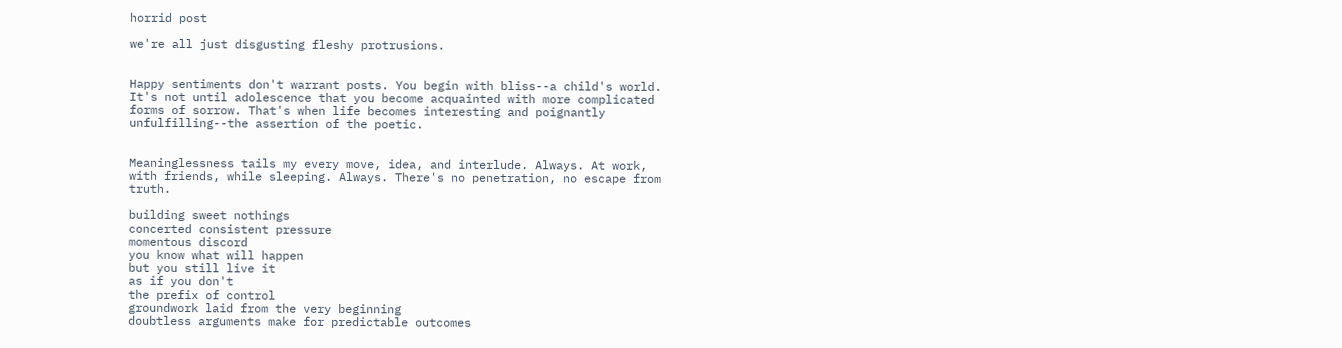horrid post

we're all just disgusting fleshy protrusions.


Happy sentiments don't warrant posts. You begin with bliss--a child's world. It's not until adolescence that you become acquainted with more complicated forms of sorrow. That's when life becomes interesting and poignantly unfulfilling--the assertion of the poetic.


Meaninglessness tails my every move, idea, and interlude. Always. At work, with friends, while sleeping. Always. There's no penetration, no escape from truth.

building sweet nothings
concerted consistent pressure
momentous discord
you know what will happen
but you still live it
as if you don't
the prefix of control
groundwork laid from the very beginning
doubtless arguments make for predictable outcomes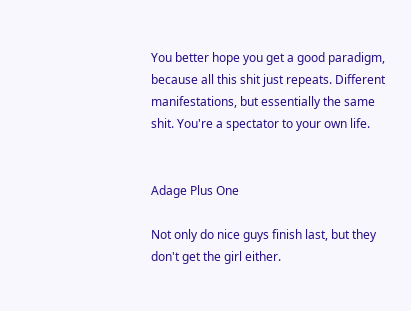You better hope you get a good paradigm, because all this shit just repeats. Different manifestations, but essentially the same shit. You're a spectator to your own life.


Adage Plus One

Not only do nice guys finish last, but they don't get the girl either.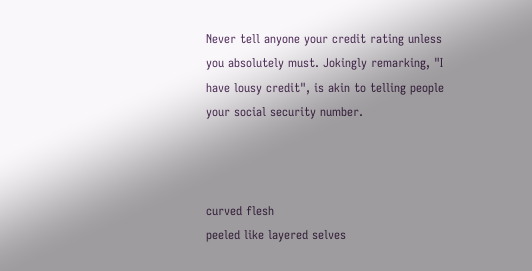Never tell anyone your credit rating unless you absolutely must. Jokingly remarking, "I have lousy credit", is akin to telling people your social security number.



curved flesh
peeled like layered selves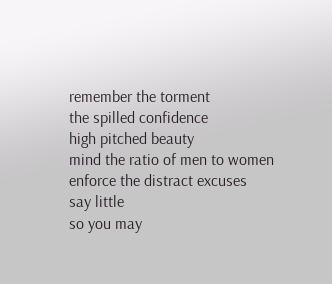remember the torment
the spilled confidence
high pitched beauty
mind the ratio of men to women
enforce the distract excuses
say little
so you may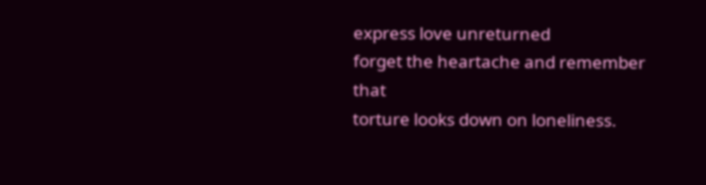express love unreturned
forget the heartache and remember that
torture looks down on loneliness.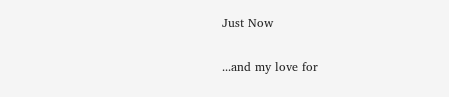Just Now

...and my love for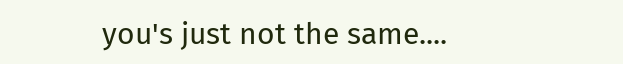you's just not the same....